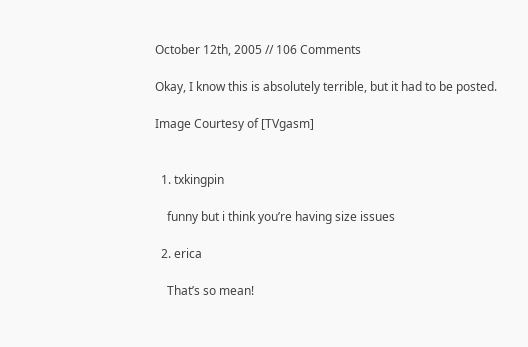October 12th, 2005 // 106 Comments

Okay, I know this is absolutely terrible, but it had to be posted.

Image Courtesy of [TVgasm]


  1. txkingpin

    funny but i think you’re having size issues

  2. erica

    That’s so mean!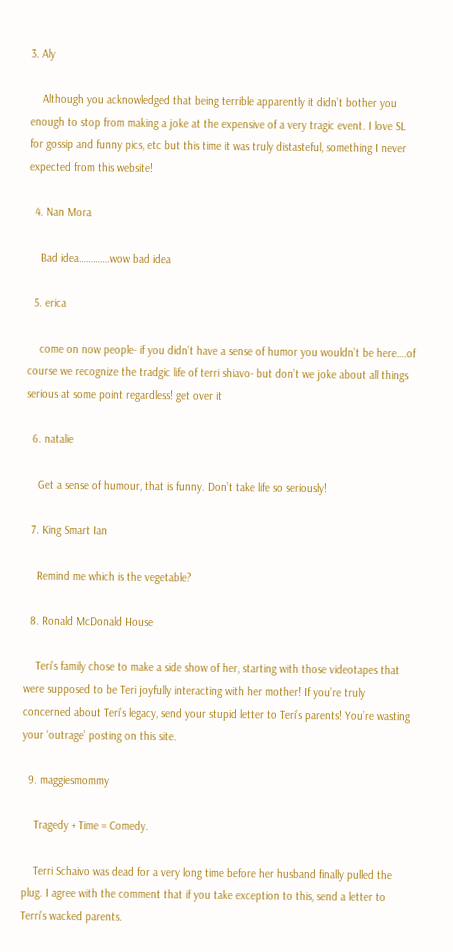3. Aly

    Although you acknowledged that being terrible apparently it didn’t bother you enough to stop from making a joke at the expensive of a very tragic event. I love SL for gossip and funny pics, etc but this time it was truly distasteful, something I never expected from this website!

  4. Nan Mora

    Bad idea………….wow bad idea

  5. erica

    come on now people- if you didn’t have a sense of humor you wouldn’t be here….of course we recognize the tradgic life of terri shiavo- but don’t we joke about all things serious at some point regardless! get over it

  6. natalie

    Get a sense of humour, that is funny. Don’t take life so seriously!

  7. King Smart Ian

    Remind me which is the vegetable?

  8. Ronald McDonald House

    Teri’s family chose to make a side show of her, starting with those videotapes that were supposed to be Teri joyfully interacting with her mother! If you’re truly concerned about Teri’s legacy, send your stupid letter to Teri’s parents! You’re wasting your ‘outrage’ posting on this site.

  9. maggiesmommy

    Tragedy + Time = Comedy.

    Terri Schaivo was dead for a very long time before her husband finally pulled the plug. I agree with the comment that if you take exception to this, send a letter to Terri’s wacked parents.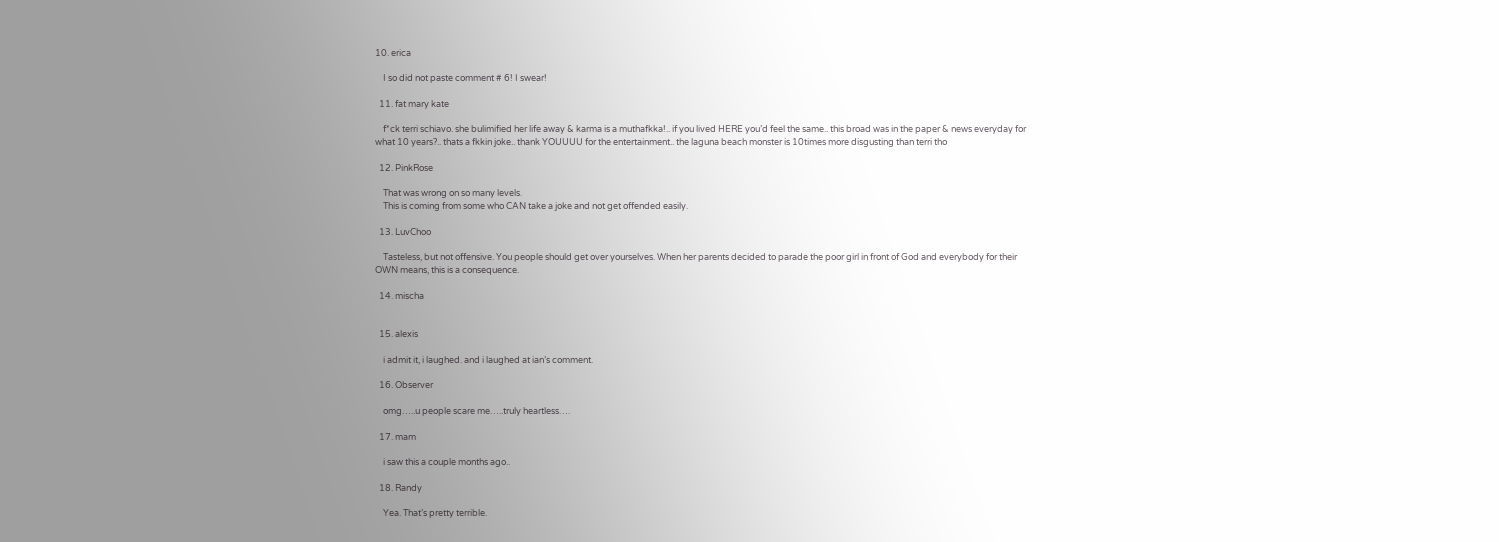10. erica

    I so did not paste comment # 6! I swear!

  11. fat mary kate

    f*ck terri schiavo. she bulimified her life away & karma is a muthafkka!.. if you lived HERE you’d feel the same.. this broad was in the paper & news everyday for what 10 years?.. thats a fkkin joke.. thank YOUUUU for the entertainment.. the laguna beach monster is 10times more disgusting than terri tho

  12. PinkRose

    That was wrong on so many levels.
    This is coming from some who CAN take a joke and not get offended easily.

  13. LuvChoo

    Tasteless, but not offensive. You people should get over yourselves. When her parents decided to parade the poor girl in front of God and everybody for their OWN means, this is a consequence.

  14. mischa


  15. alexis

    i admit it, i laughed. and i laughed at ian’s comment.

  16. Observer

    omg…..u people scare me…..truly heartless….

  17. mam

    i saw this a couple months ago..

  18. Randy

    Yea. That’s pretty terrible.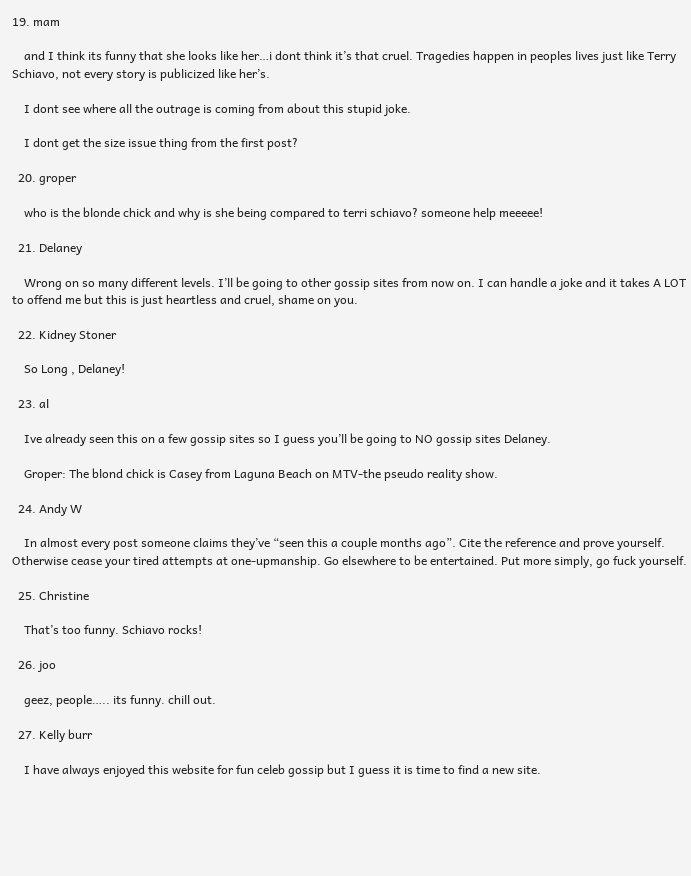19. mam

    and I think its funny that she looks like her…i dont think it’s that cruel. Tragedies happen in peoples lives just like Terry Schiavo, not every story is publicized like her’s.

    I dont see where all the outrage is coming from about this stupid joke.

    I dont get the size issue thing from the first post?

  20. groper

    who is the blonde chick and why is she being compared to terri schiavo? someone help meeeee!

  21. Delaney

    Wrong on so many different levels. I’ll be going to other gossip sites from now on. I can handle a joke and it takes A LOT to offend me but this is just heartless and cruel, shame on you.

  22. Kidney Stoner

    So Long , Delaney!

  23. al

    Ive already seen this on a few gossip sites so I guess you’ll be going to NO gossip sites Delaney.

    Groper: The blond chick is Casey from Laguna Beach on MTV-the pseudo reality show.

  24. Andy W

    In almost every post someone claims they’ve “seen this a couple months ago”. Cite the reference and prove yourself. Otherwise cease your tired attempts at one-upmanship. Go elsewhere to be entertained. Put more simply, go fuck yourself.

  25. Christine

    That’s too funny. Schiavo rocks!

  26. joo

    geez, people….. its funny. chill out.

  27. Kelly burr

    I have always enjoyed this website for fun celeb gossip but I guess it is time to find a new site.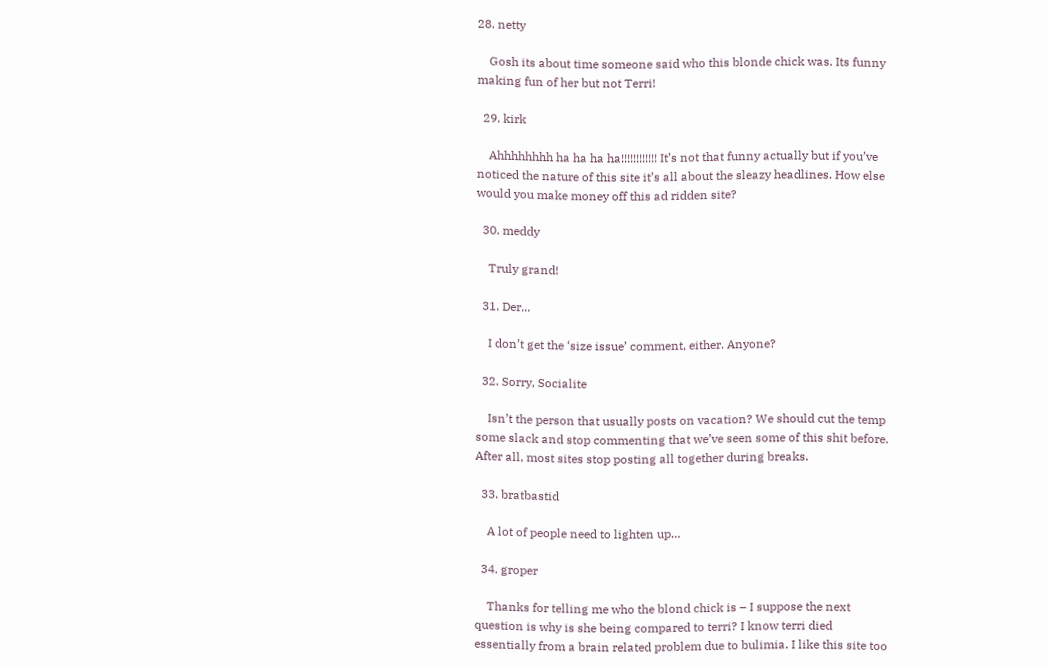28. netty

    Gosh its about time someone said who this blonde chick was. Its funny making fun of her but not Terri!

  29. kirk

    Ahhhhhhhh ha ha ha ha!!!!!!!!!!!! It’s not that funny actually but if you’ve noticed the nature of this site it’s all about the sleazy headlines. How else would you make money off this ad ridden site?

  30. meddy

    Truly grand!

  31. Der...

    I don’t get the ‘size issue’ comment, either. Anyone?

  32. Sorry, Socialite

    Isn’t the person that usually posts on vacation? We should cut the temp some slack and stop commenting that we’ve seen some of this shit before. After all, most sites stop posting all together during breaks.

  33. bratbastid

    A lot of people need to lighten up…

  34. groper

    Thanks for telling me who the blond chick is – I suppose the next question is why is she being compared to terri? I know terri died essentially from a brain related problem due to bulimia. I like this site too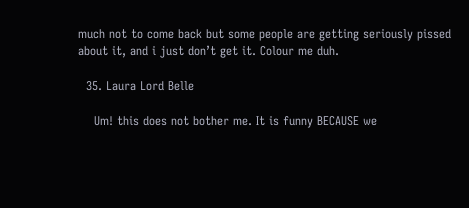much not to come back but some people are getting seriously pissed about it, and i just don’t get it. Colour me duh.

  35. Laura Lord Belle

    Um! this does not bother me. It is funny BECAUSE we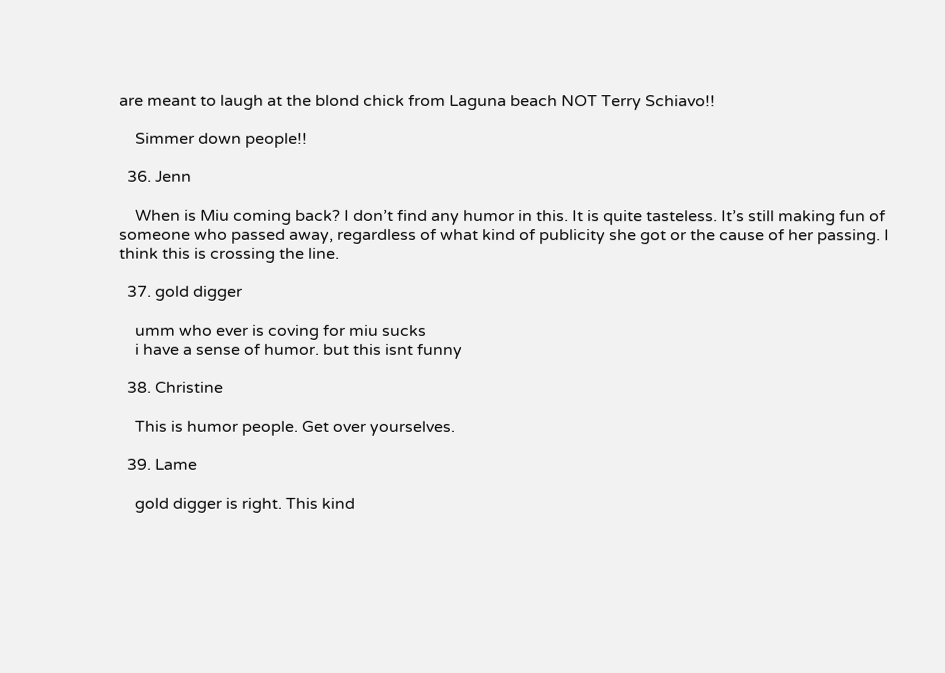are meant to laugh at the blond chick from Laguna beach NOT Terry Schiavo!!

    Simmer down people!!

  36. Jenn

    When is Miu coming back? I don’t find any humor in this. It is quite tasteless. It’s still making fun of someone who passed away, regardless of what kind of publicity she got or the cause of her passing. I think this is crossing the line.

  37. gold digger

    umm who ever is coving for miu sucks
    i have a sense of humor. but this isnt funny

  38. Christine

    This is humor people. Get over yourselves.

  39. Lame

    gold digger is right. This kind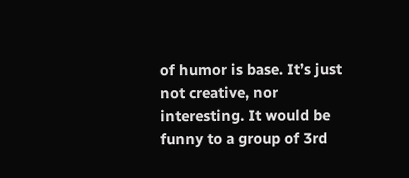of humor is base. It’s just not creative, nor interesting. It would be funny to a group of 3rd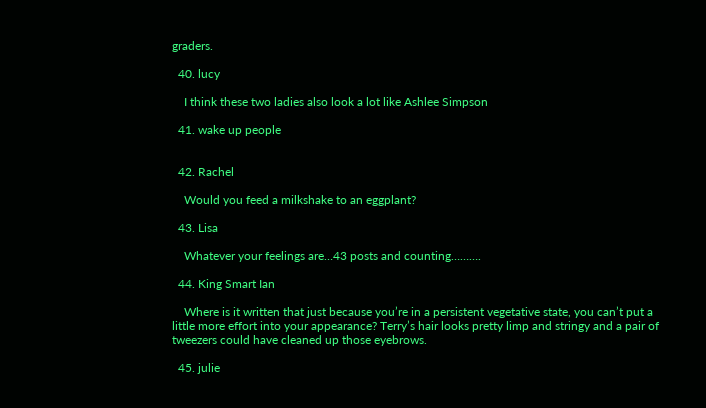graders.

  40. lucy

    I think these two ladies also look a lot like Ashlee Simpson

  41. wake up people


  42. Rachel

    Would you feed a milkshake to an eggplant?

  43. Lisa

    Whatever your feelings are…43 posts and counting……….

  44. King Smart Ian

    Where is it written that just because you’re in a persistent vegetative state, you can’t put a little more effort into your appearance? Terry’s hair looks pretty limp and stringy and a pair of tweezers could have cleaned up those eyebrows.

  45. julie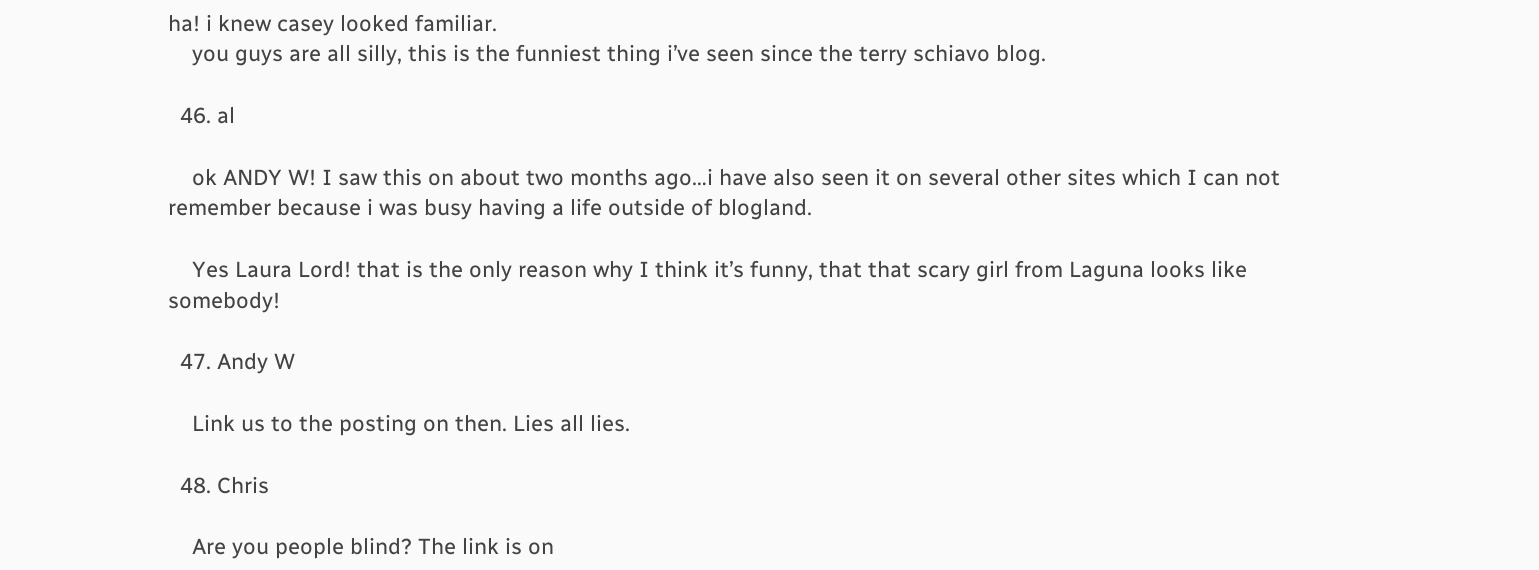ha! i knew casey looked familiar.
    you guys are all silly, this is the funniest thing i’ve seen since the terry schiavo blog.

  46. al

    ok ANDY W! I saw this on about two months ago…i have also seen it on several other sites which I can not remember because i was busy having a life outside of blogland.

    Yes Laura Lord! that is the only reason why I think it’s funny, that that scary girl from Laguna looks like somebody!

  47. Andy W

    Link us to the posting on then. Lies all lies.

  48. Chris

    Are you people blind? The link is on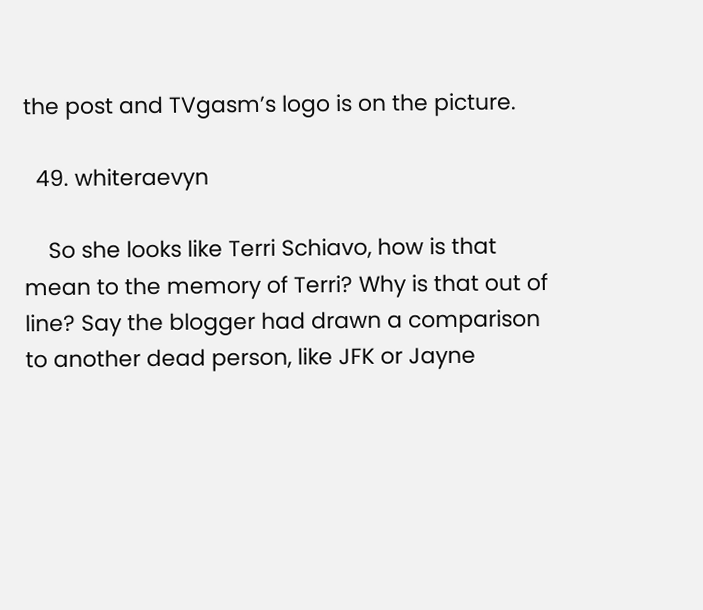the post and TVgasm’s logo is on the picture.

  49. whiteraevyn

    So she looks like Terri Schiavo, how is that mean to the memory of Terri? Why is that out of line? Say the blogger had drawn a comparison to another dead person, like JFK or Jayne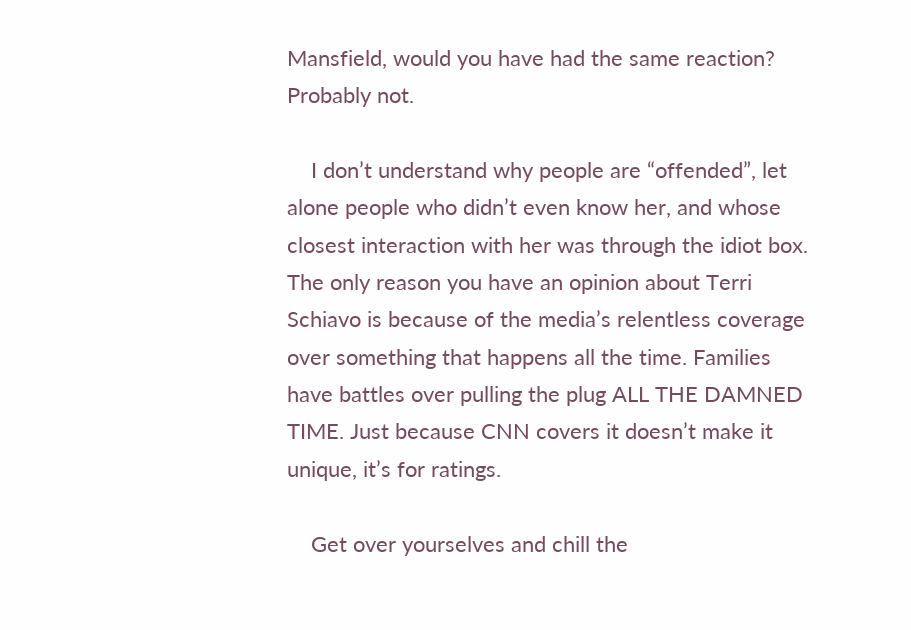Mansfield, would you have had the same reaction? Probably not.

    I don’t understand why people are “offended”, let alone people who didn’t even know her, and whose closest interaction with her was through the idiot box. The only reason you have an opinion about Terri Schiavo is because of the media’s relentless coverage over something that happens all the time. Families have battles over pulling the plug ALL THE DAMNED TIME. Just because CNN covers it doesn’t make it unique, it’s for ratings.

    Get over yourselves and chill the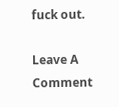fuck out.

Leave A Comment